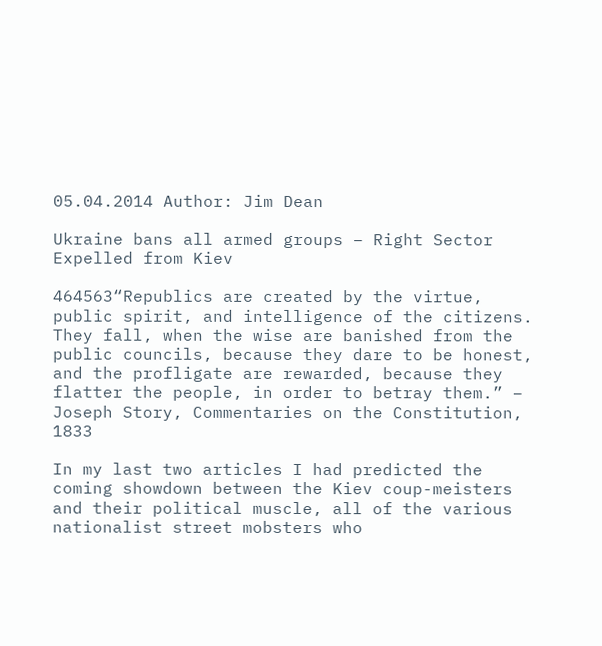05.04.2014 Author: Jim Dean

Ukraine bans all armed groups – Right Sector Expelled from Kiev

464563“Republics are created by the virtue, public spirit, and intelligence of the citizens. They fall, when the wise are banished from the public councils, because they dare to be honest, and the profligate are rewarded, because they flatter the people, in order to betray them.” – Joseph Story, Commentaries on the Constitution, 1833

In my last two articles I had predicted the coming showdown between the Kiev coup-meisters and their political muscle, all of the various nationalist street mobsters who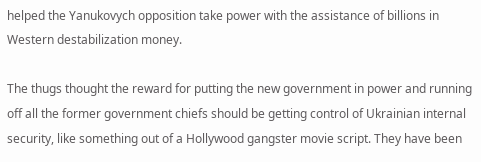helped the Yanukovych opposition take power with the assistance of billions in Western destabilization money.

The thugs thought the reward for putting the new government in power and running off all the former government chiefs should be getting control of Ukrainian internal security, like something out of a Hollywood gangster movie script. They have been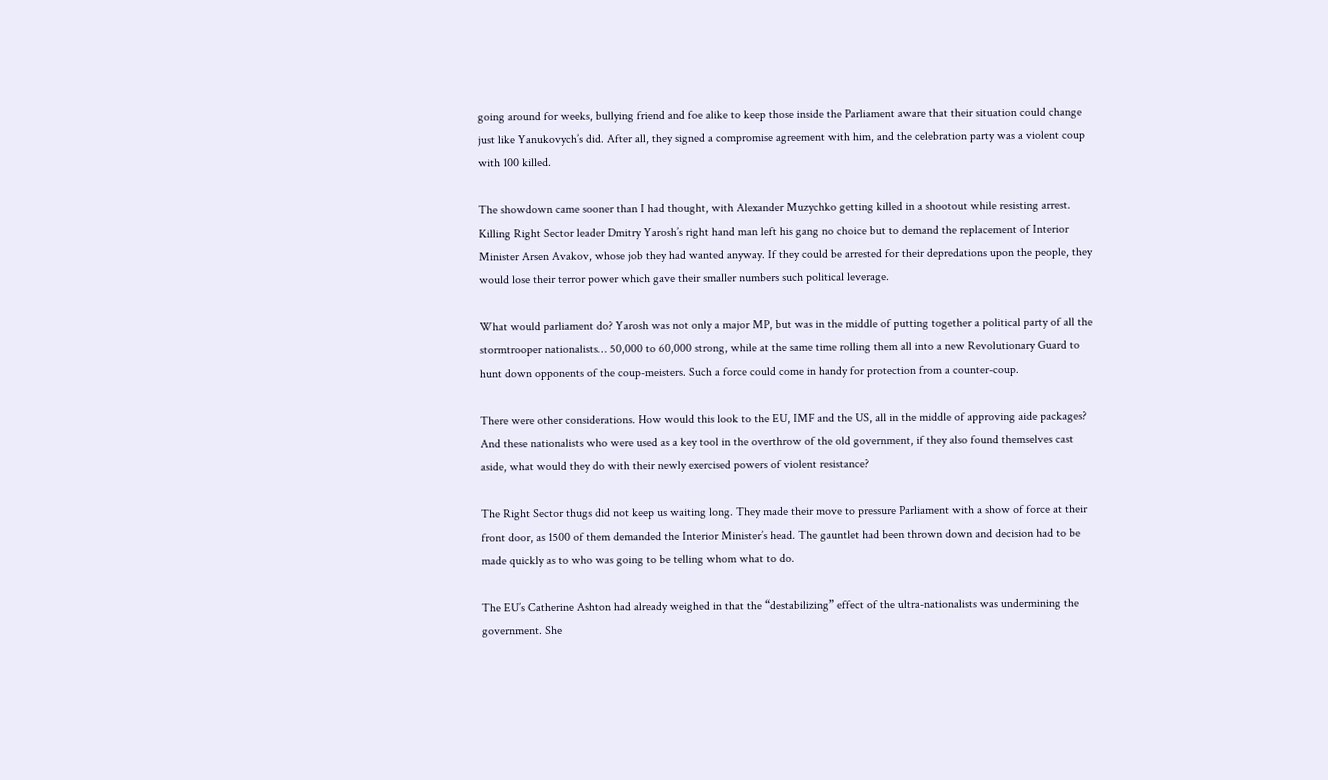going around for weeks, bullying friend and foe alike to keep those inside the Parliament aware that their situation could change just like Yanukovych’s did. After all, they signed a compromise agreement with him, and the celebration party was a violent coup with 100 killed.

The showdown came sooner than I had thought, with Alexander Muzychko getting killed in a shootout while resisting arrest. Killing Right Sector leader Dmitry Yarosh’s right hand man left his gang no choice but to demand the replacement of Interior Minister Arsen Avakov, whose job they had wanted anyway. If they could be arrested for their depredations upon the people, they would lose their terror power which gave their smaller numbers such political leverage.

What would parliament do? Yarosh was not only a major MP, but was in the middle of putting together a political party of all the stormtrooper nationalists… 50,000 to 60,000 strong, while at the same time rolling them all into a new Revolutionary Guard to hunt down opponents of the coup-meisters. Such a force could come in handy for protection from a counter-coup.

There were other considerations. How would this look to the EU, IMF and the US, all in the middle of approving aide packages? And these nationalists who were used as a key tool in the overthrow of the old government, if they also found themselves cast aside, what would they do with their newly exercised powers of violent resistance?

The Right Sector thugs did not keep us waiting long. They made their move to pressure Parliament with a show of force at their front door, as 1500 of them demanded the Interior Minister’s head. The gauntlet had been thrown down and decision had to be made quickly as to who was going to be telling whom what to do.

The EU’s Catherine Ashton had already weighed in that the “destabilizing” effect of the ultra-nationalists was undermining the government. She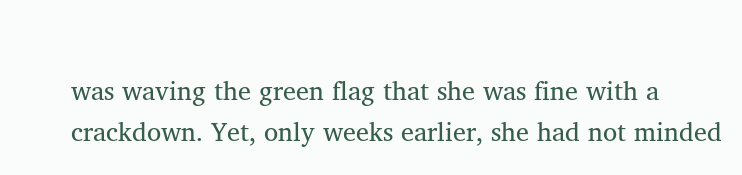was waving the green flag that she was fine with a crackdown. Yet, only weeks earlier, she had not minded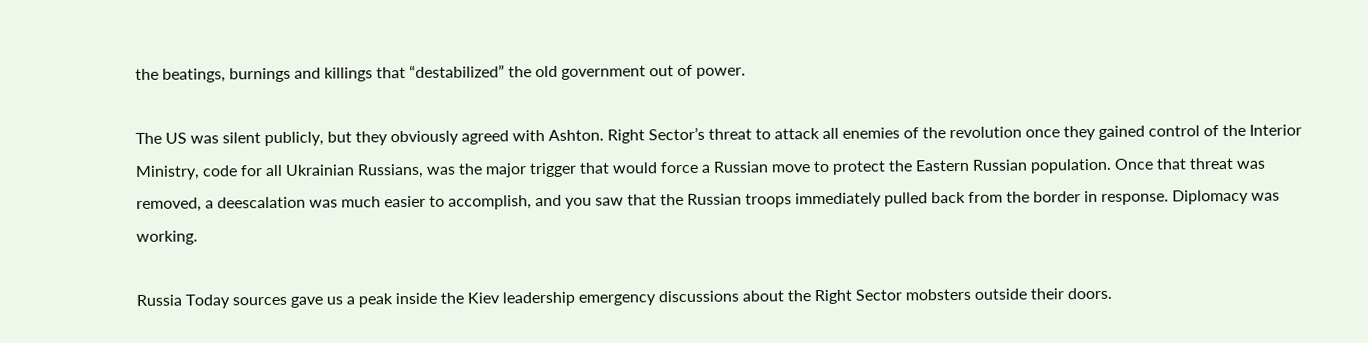the beatings, burnings and killings that “destabilized” the old government out of power.

The US was silent publicly, but they obviously agreed with Ashton. Right Sector’s threat to attack all enemies of the revolution once they gained control of the Interior Ministry, code for all Ukrainian Russians, was the major trigger that would force a Russian move to protect the Eastern Russian population. Once that threat was removed, a deescalation was much easier to accomplish, and you saw that the Russian troops immediately pulled back from the border in response. Diplomacy was working.

Russia Today sources gave us a peak inside the Kiev leadership emergency discussions about the Right Sector mobsters outside their doors.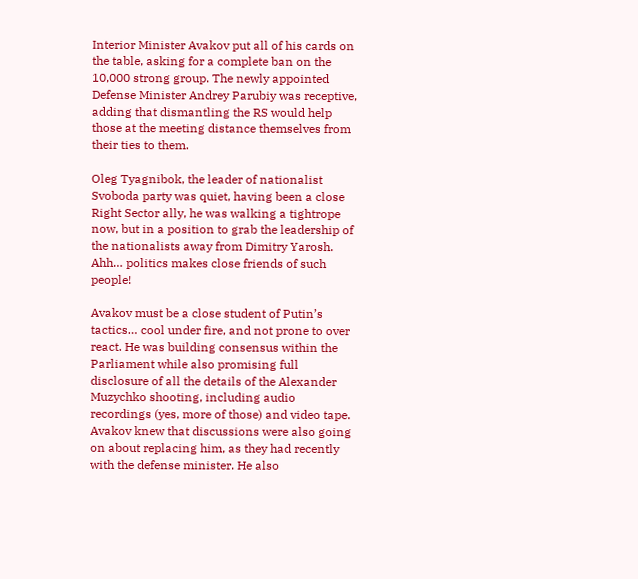Interior Minister Avakov put all of his cards on the table, asking for a complete ban on the 10,000 strong group. The newly appointed Defense Minister Andrey Parubiy was receptive, adding that dismantling the RS would help those at the meeting distance themselves from their ties to them.

Oleg Tyagnibok, the leader of nationalist Svoboda party was quiet, having been a close Right Sector ally, he was walking a tightrope now, but in a position to grab the leadership of the nationalists away from Dimitry Yarosh. Ahh… politics makes close friends of such people!

Avakov must be a close student of Putin’s tactics… cool under fire, and not prone to over react. He was building consensus within the Parliament while also promising full disclosure of all the details of the Alexander Muzychko shooting, including audio recordings (yes, more of those) and video tape. Avakov knew that discussions were also going on about replacing him, as they had recently with the defense minister. He also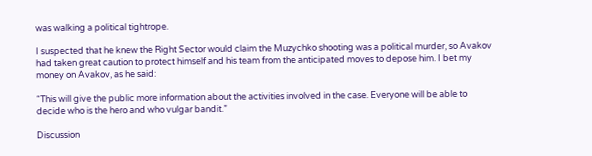was walking a political tightrope.

I suspected that he knew the Right Sector would claim the Muzychko shooting was a political murder, so Avakov had taken great caution to protect himself and his team from the anticipated moves to depose him. I bet my money on Avakov, as he said:

“This will give the public more information about the activities involved in the case. Everyone will be able to decide who is the hero and who vulgar bandit.”

Discussion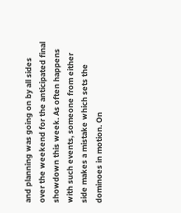and planning was going on by all sides over the weekend for the anticipated final showdown this week. As often happens with such events, someone from either side makes a mistake which sets the dominoes in motion. On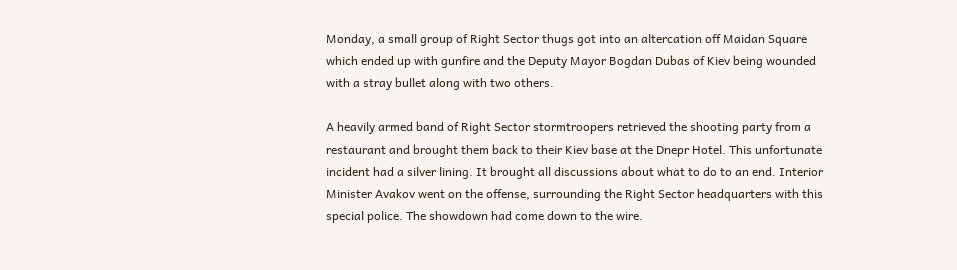Monday, a small group of Right Sector thugs got into an altercation off Maidan Square which ended up with gunfire and the Deputy Mayor Bogdan Dubas of Kiev being wounded with a stray bullet along with two others.

A heavily armed band of Right Sector stormtroopers retrieved the shooting party from a restaurant and brought them back to their Kiev base at the Dnepr Hotel. This unfortunate incident had a silver lining. It brought all discussions about what to do to an end. Interior Minister Avakov went on the offense, surrounding the Right Sector headquarters with this special police. The showdown had come down to the wire.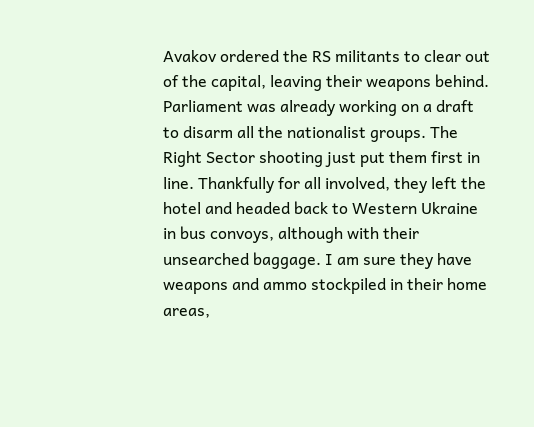Avakov ordered the RS militants to clear out of the capital, leaving their weapons behind. Parliament was already working on a draft to disarm all the nationalist groups. The Right Sector shooting just put them first in line. Thankfully for all involved, they left the hotel and headed back to Western Ukraine in bus convoys, although with their unsearched baggage. I am sure they have weapons and ammo stockpiled in their home areas,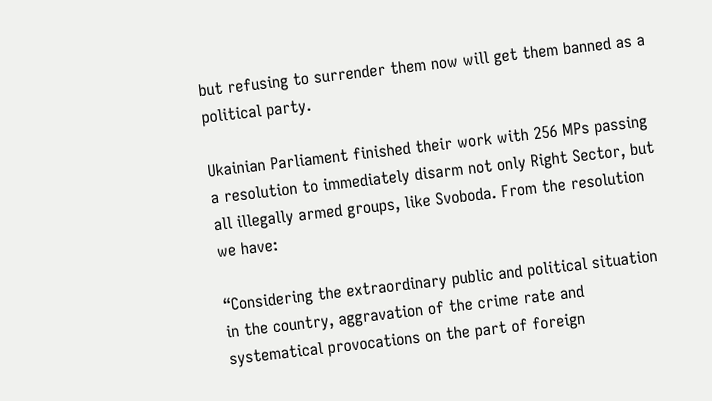but refusing to surrender them now will get them banned as a political party.

Ukainian Parliament finished their work with 256 MPs passing a resolution to immediately disarm not only Right Sector, but all illegally armed groups, like Svoboda. From the resolution we have:

“Considering the extraordinary public and political situation in the country, aggravation of the crime rate and systematical provocations on the part of foreign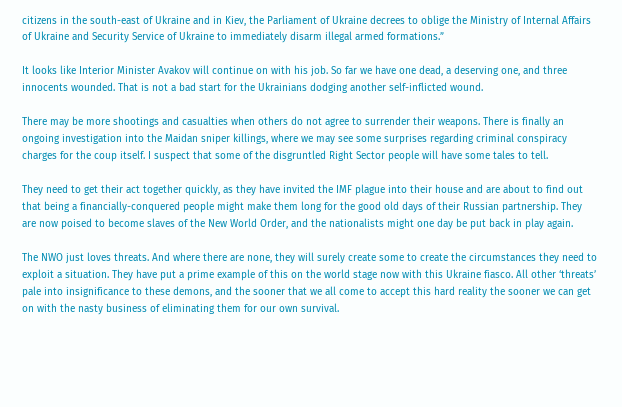citizens in the south-east of Ukraine and in Kiev, the Parliament of Ukraine decrees to oblige the Ministry of Internal Affairs of Ukraine and Security Service of Ukraine to immediately disarm illegal armed formations.”

It looks like Interior Minister Avakov will continue on with his job. So far we have one dead, a deserving one, and three innocents wounded. That is not a bad start for the Ukrainians dodging another self-inflicted wound.

There may be more shootings and casualties when others do not agree to surrender their weapons. There is finally an ongoing investigation into the Maidan sniper killings, where we may see some surprises regarding criminal conspiracy charges for the coup itself. I suspect that some of the disgruntled Right Sector people will have some tales to tell.

They need to get their act together quickly, as they have invited the IMF plague into their house and are about to find out that being a financially-conquered people might make them long for the good old days of their Russian partnership. They are now poised to become slaves of the New World Order, and the nationalists might one day be put back in play again.

The NWO just loves threats. And where there are none, they will surely create some to create the circumstances they need to exploit a situation. They have put a prime example of this on the world stage now with this Ukraine fiasco. All other ‘threats’ pale into insignificance to these demons, and the sooner that we all come to accept this hard reality the sooner we can get on with the nasty business of eliminating them for our own survival.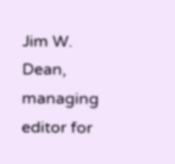Jim W. Dean, managing editor for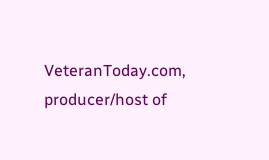VeteranToday.com, producer/host of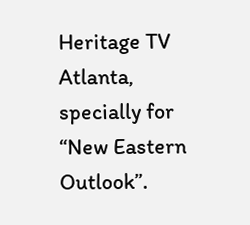Heritage TV Atlanta, specially for “New Eastern Outlook”.